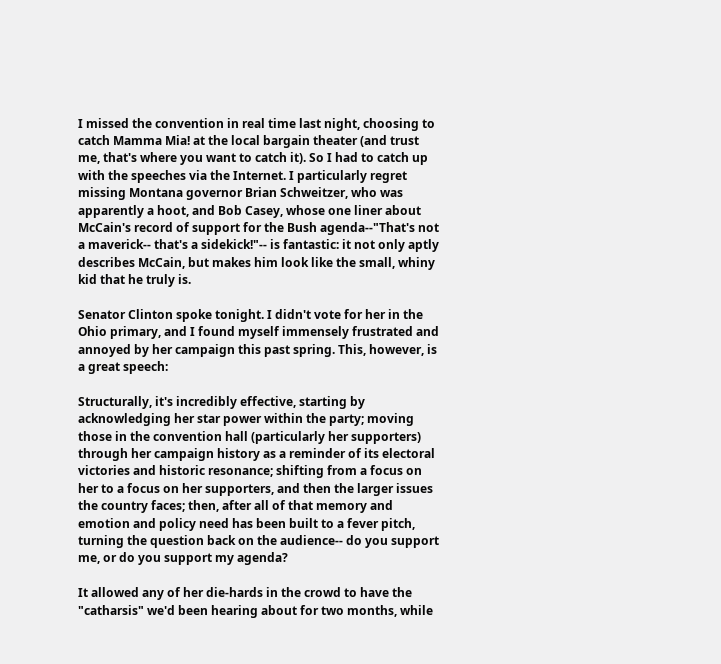I missed the convention in real time last night, choosing to catch Mamma Mia! at the local bargain theater (and trust me, that's where you want to catch it). So I had to catch up with the speeches via the Internet. I particularly regret missing Montana governor Brian Schweitzer, who was apparently a hoot, and Bob Casey, whose one liner about McCain's record of support for the Bush agenda--"That's not a maverick-- that's a sidekick!"-- is fantastic: it not only aptly describes McCain, but makes him look like the small, whiny kid that he truly is.

Senator Clinton spoke tonight. I didn't vote for her in the Ohio primary, and I found myself immensely frustrated and annoyed by her campaign this past spring. This, however, is a great speech:

Structurally, it's incredibly effective, starting by acknowledging her star power within the party; moving those in the convention hall (particularly her supporters) through her campaign history as a reminder of its electoral victories and historic resonance; shifting from a focus on her to a focus on her supporters, and then the larger issues the country faces; then, after all of that memory and emotion and policy need has been built to a fever pitch, turning the question back on the audience-- do you support me, or do you support my agenda?

It allowed any of her die-hards in the crowd to have the "catharsis" we'd been hearing about for two months, while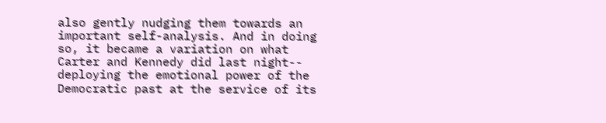also gently nudging them towards an important self-analysis. And in doing so, it became a variation on what Carter and Kennedy did last night-- deploying the emotional power of the Democratic past at the service of its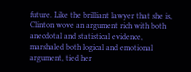future. Like the brilliant lawyer that she is, Clinton wove an argument rich with both anecdotal and statistical evidence, marshaled both logical and emotional argument, tied her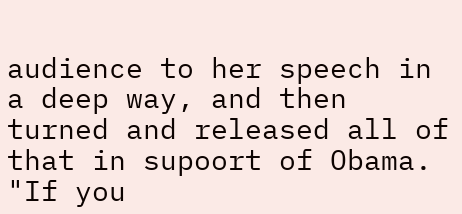audience to her speech in a deep way, and then turned and released all of that in supoort of Obama. "If you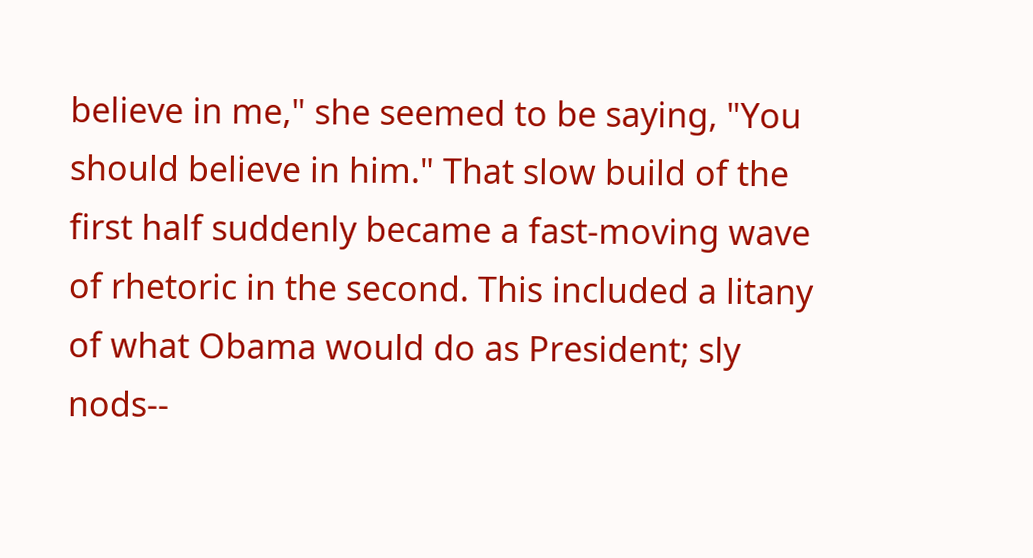believe in me," she seemed to be saying, "You should believe in him." That slow build of the first half suddenly became a fast-moving wave of rhetoric in the second. This included a litany of what Obama would do as President; sly nods--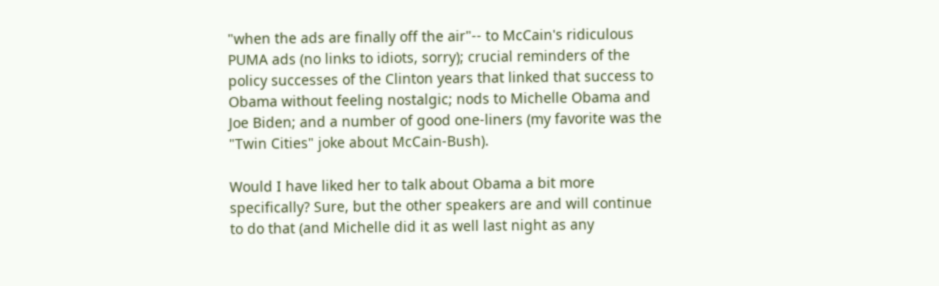"when the ads are finally off the air"-- to McCain's ridiculous PUMA ads (no links to idiots, sorry); crucial reminders of the policy successes of the Clinton years that linked that success to Obama without feeling nostalgic; nods to Michelle Obama and Joe Biden; and a number of good one-liners (my favorite was the "Twin Cities" joke about McCain-Bush).

Would I have liked her to talk about Obama a bit more specifically? Sure, but the other speakers are and will continue to do that (and Michelle did it as well last night as any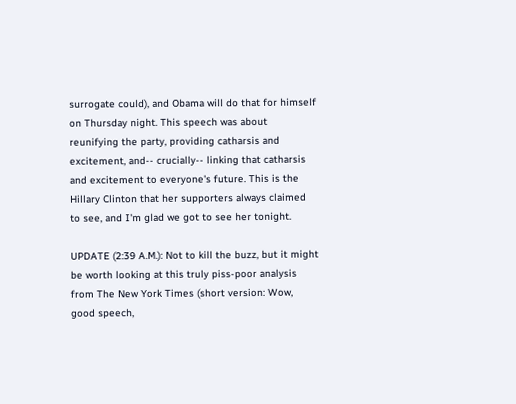surrogate could), and Obama will do that for himself on Thursday night. This speech was about reunifying the party, providing catharsis and excitement, and-- crucially-- linking that catharsis and excitement to everyone's future. This is the Hillary Clinton that her supporters always claimed to see, and I'm glad we got to see her tonight.

UPDATE (2:39 A.M.): Not to kill the buzz, but it might be worth looking at this truly piss-poor analysis from The New York Times (short version: Wow, good speech,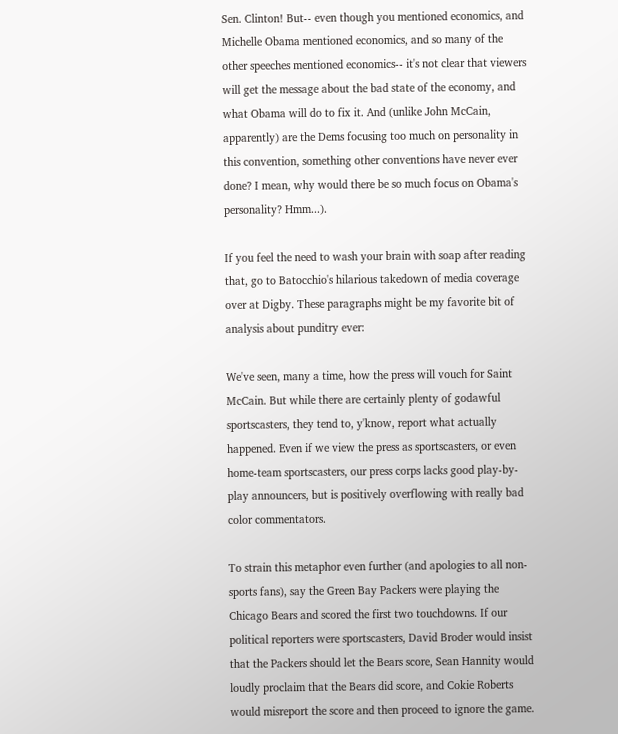Sen. Clinton! But-- even though you mentioned economics, and Michelle Obama mentioned economics, and so many of the other speeches mentioned economics-- it's not clear that viewers will get the message about the bad state of the economy, and what Obama will do to fix it. And (unlike John McCain, apparently) are the Dems focusing too much on personality in this convention, something other conventions have never ever done? I mean, why would there be so much focus on Obama's personality? Hmm...).

If you feel the need to wash your brain with soap after reading that, go to Batocchio's hilarious takedown of media coverage over at Digby. These paragraphs might be my favorite bit of analysis about punditry ever:

We've seen, many a time, how the press will vouch for Saint McCain. But while there are certainly plenty of godawful sportscasters, they tend to, y'know, report what actually happened. Even if we view the press as sportscasters, or even home-team sportscasters, our press corps lacks good play-by-play announcers, but is positively overflowing with really bad color commentators.

To strain this metaphor even further (and apologies to all non-sports fans), say the Green Bay Packers were playing the Chicago Bears and scored the first two touchdowns. If our political reporters were sportscasters, David Broder would insist that the Packers should let the Bears score, Sean Hannity would loudly proclaim that the Bears did score, and Cokie Roberts would misreport the score and then proceed to ignore the game.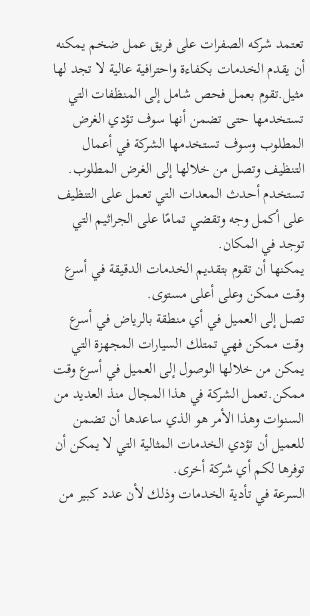تعتمد شركه الصفرات على فريق عمل ضخم يمكنه أن يقدم الخدمات بكفاءة واحترافية عالية لا تجد لها مثيل.تقوم بعمل فحص شامل إلى المنظفات التي تستخدمها حتى تضمن أنها سوف تؤدي الغرض المطلوب وسوف تستخدمها الشركة في أعمال التنظيف وتصل من خلالها إلى الغرض المطلوب.
تستخدم أحدث المعدات التي تعمل على التنظيف على أكمل وجه وتقضي تمامًا على الجراثيم التي توجد في المكان.
يمكنها أن تقوم بتقديم الخدمات الدقيقة في أسرع وقت ممكن وعلى أعلى مستوى.
تصل إلى العميل في أي منطقة بالرياض في أسرع وقت ممكن فهي تمتلك السيارات المجهزة التي يمكن من خلالها الوصول إلى العميل في أسرع وقت ممكن.تعمل الشركة في هذا المجال منذ العديد من السنوات وهذا الأمر هو الذي ساعدها أن تضمن للعميل أن تؤدي الخدمات المثالية التي لا يمكن أن توفرها لكم أي شركة أخرى.
السرعة في تأدية الخدمات وذلك لأن عدد كبير من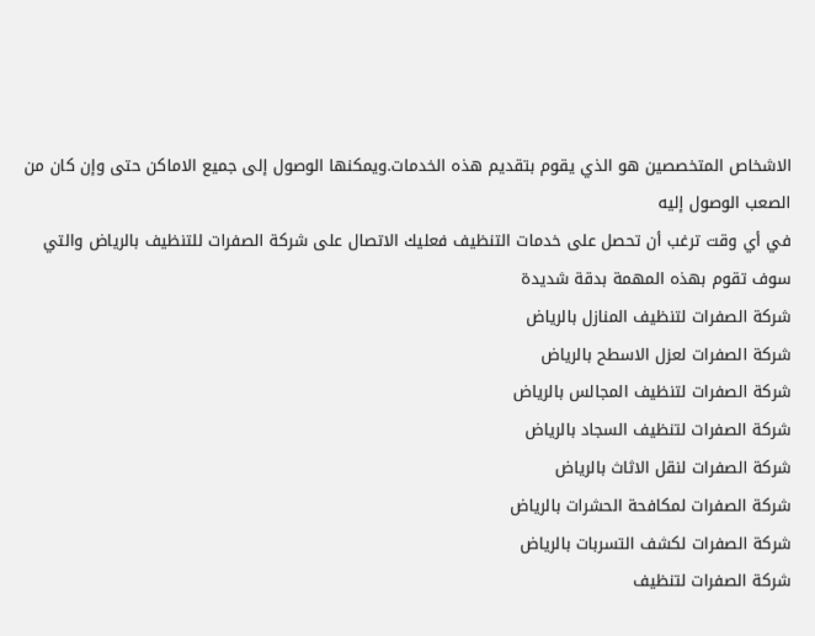الاشخاص المتخصصين هو الذي يقوم بتقديم هذه الخدمات.ويمكنها الوصول إلى جميع الاماكن حتى وإن كان من الصعب الوصول إليه
في أي وقت ترغب أن تحصل على خدمات التنظيف فعليك الاتصال على شركة الصفرات للتنظيف بالرياض والتي سوف تقوم بهذه المهمة بدقة شديدة
شركة الصفرات لتنظيف المنازل بالرياض
شركة الصفرات لعزل الاسطح بالرياض
شركة الصفرات لتنظيف المجالس بالرياض
شركة الصفرات لتنظيف السجاد بالرياض
شركة الصفرات لنقل الاثاث بالرياض
شركة الصفرات لمكافحة الحشرات بالرياض
شركة الصفرات لكشف التسربات بالرياض
شركة الصفرات لتنظيف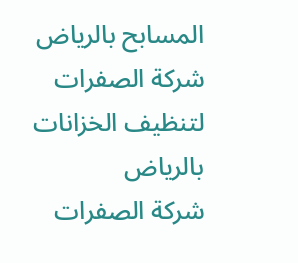المسابح بالرياض
شركة الصفرات لتنظيف الخزانات بالرياض
شركة الصفرات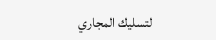لتسليك المجاري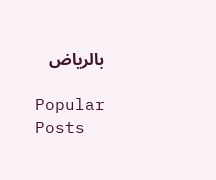بالرياض

Popular Posts